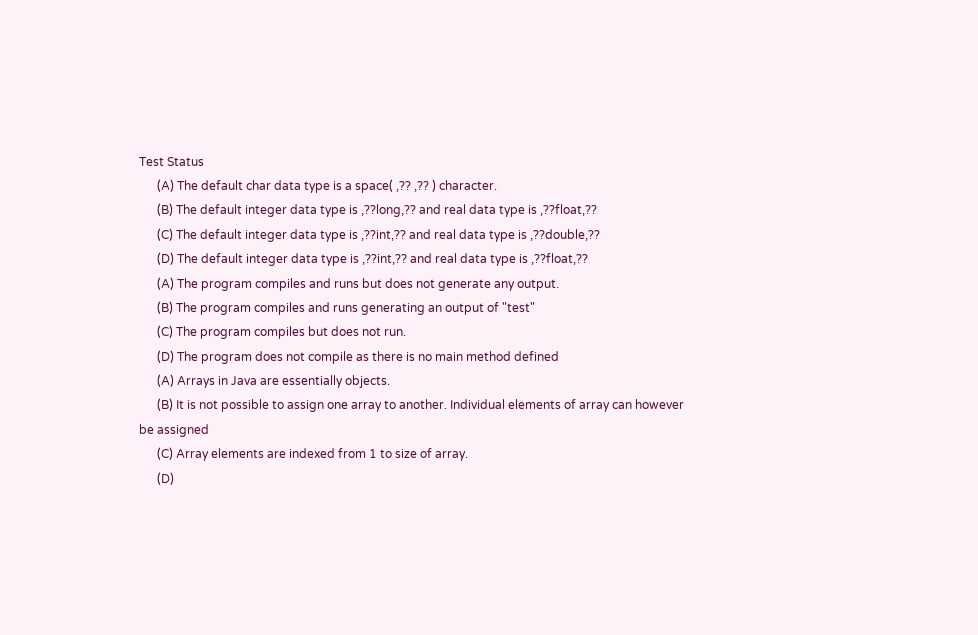Test Status
      (A) The default char data type is a space( ‚?? ‚?? ) character.
      (B) The default integer data type is ‚??long‚?? and real data type is ‚??float‚??
      (C) The default integer data type is ‚??int‚?? and real data type is ‚??double‚??
      (D) The default integer data type is ‚??int‚?? and real data type is ‚??float‚??
      (A) The program compiles and runs but does not generate any output.
      (B) The program compiles and runs generating an output of "test"
      (C) The program compiles but does not run.
      (D) The program does not compile as there is no main method defined
      (A) Arrays in Java are essentially objects.
      (B) It is not possible to assign one array to another. Individual elements of array can however be assigned
      (C) Array elements are indexed from 1 to size of array.
      (D)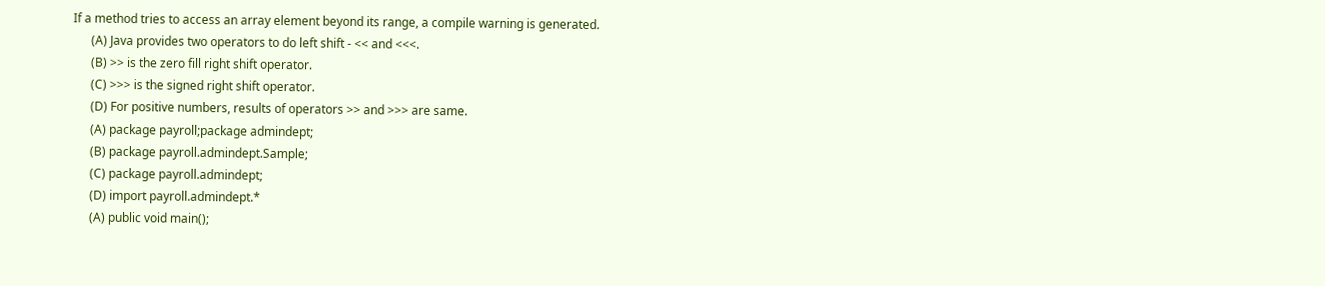If a method tries to access an array element beyond its range, a compile warning is generated.
      (A) Java provides two operators to do left shift - << and <<<.
      (B) >> is the zero fill right shift operator.
      (C) >>> is the signed right shift operator.
      (D) For positive numbers, results of operators >> and >>> are same.
      (A) package payroll;package admindept;
      (B) package payroll.admindept.Sample;
      (C) package payroll.admindept;
      (D) import payroll.admindept.*
      (A) public void main();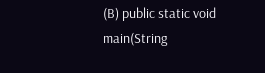(B) public static void main(String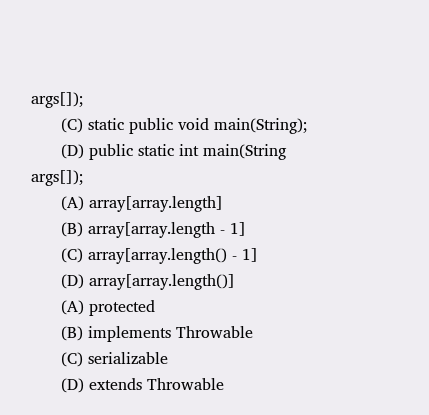args[]);
      (C) static public void main(String);
      (D) public static int main(String args[]);
      (A) array[array.length]
      (B) array[array.length - 1]
      (C) array[array.length() - 1]
      (D) array[array.length()]
      (A) protected
      (B) implements Throwable
      (C) serializable
      (D) extends Throwable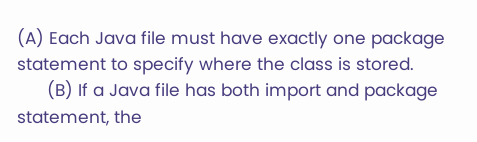(A) Each Java file must have exactly one package statement to specify where the class is stored.
      (B) If a Java file has both import and package statement, the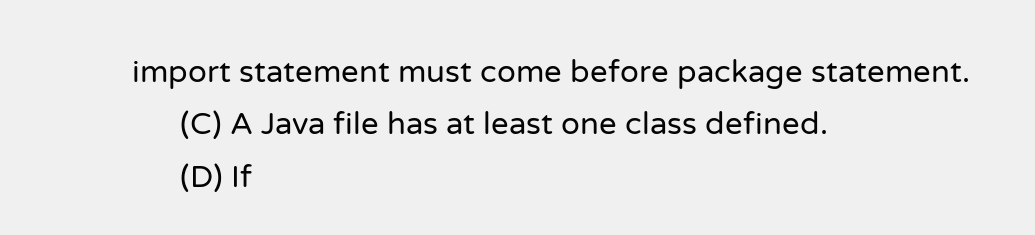import statement must come before package statement.
      (C) A Java file has at least one class defined.
      (D) If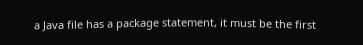a Java file has a package statement, it must be the first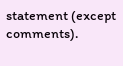statement (except comments).